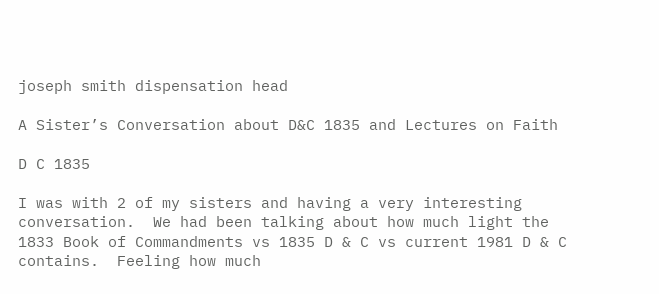joseph smith dispensation head

A Sister’s Conversation about D&C 1835 and Lectures on Faith

D C 1835

I was with 2 of my sisters and having a very interesting conversation.  We had been talking about how much light the 1833 Book of Commandments vs 1835 D & C vs current 1981 D & C contains.  Feeling how much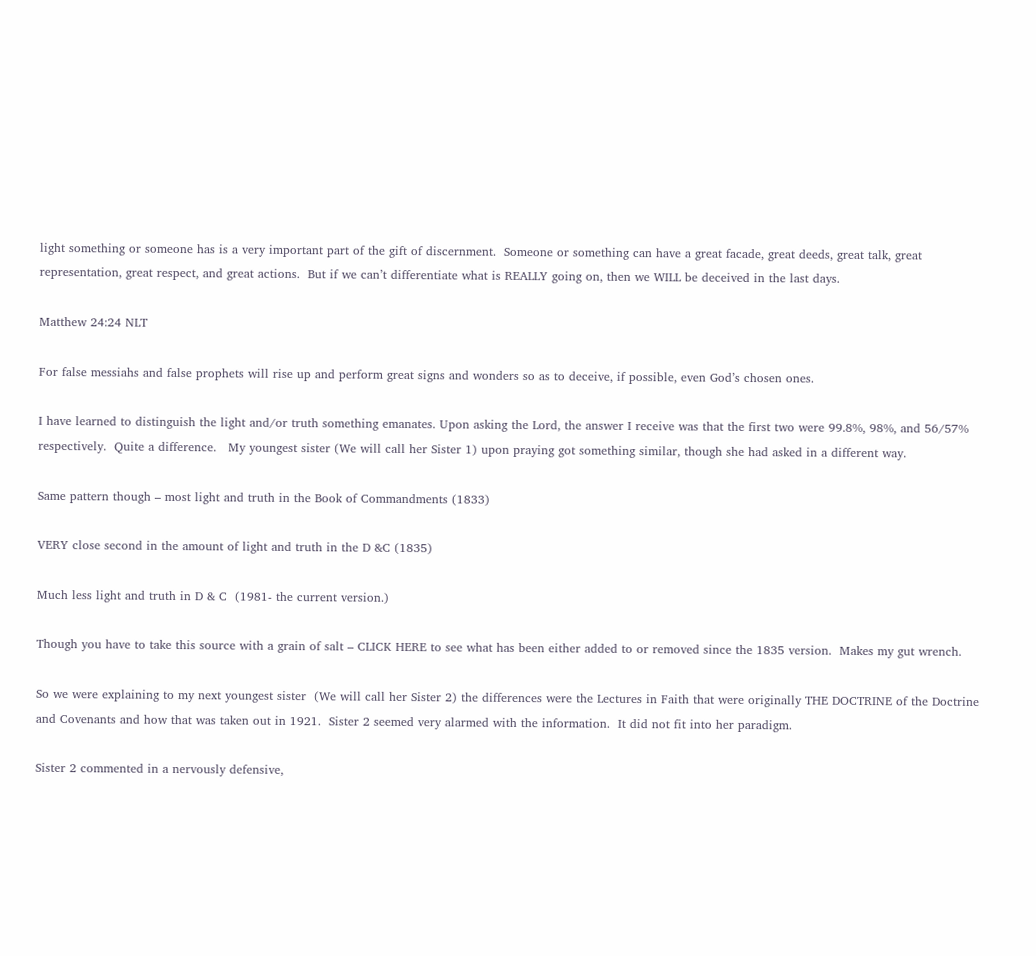light something or someone has is a very important part of the gift of discernment.  Someone or something can have a great facade, great deeds, great talk, great representation, great respect, and great actions.  But if we can’t differentiate what is REALLY going on, then we WILL be deceived in the last days.

Matthew 24:24 NLT

For false messiahs and false prophets will rise up and perform great signs and wonders so as to deceive, if possible, even God’s chosen ones.

I have learned to distinguish the light and/or truth something emanates. Upon asking the Lord, the answer I receive was that the first two were 99.8%, 98%, and 56/57% respectively.  Quite a difference.   My youngest sister (We will call her Sister 1) upon praying got something similar, though she had asked in a different way.

Same pattern though – most light and truth in the Book of Commandments (1833)

VERY close second in the amount of light and truth in the D &C (1835)

Much less light and truth in D & C  (1981- the current version.)

Though you have to take this source with a grain of salt – CLICK HERE to see what has been either added to or removed since the 1835 version.  Makes my gut wrench.

So we were explaining to my next youngest sister  (We will call her Sister 2) the differences were the Lectures in Faith that were originally THE DOCTRINE of the Doctrine and Covenants and how that was taken out in 1921.  Sister 2 seemed very alarmed with the information.  It did not fit into her paradigm.

Sister 2 commented in a nervously defensive,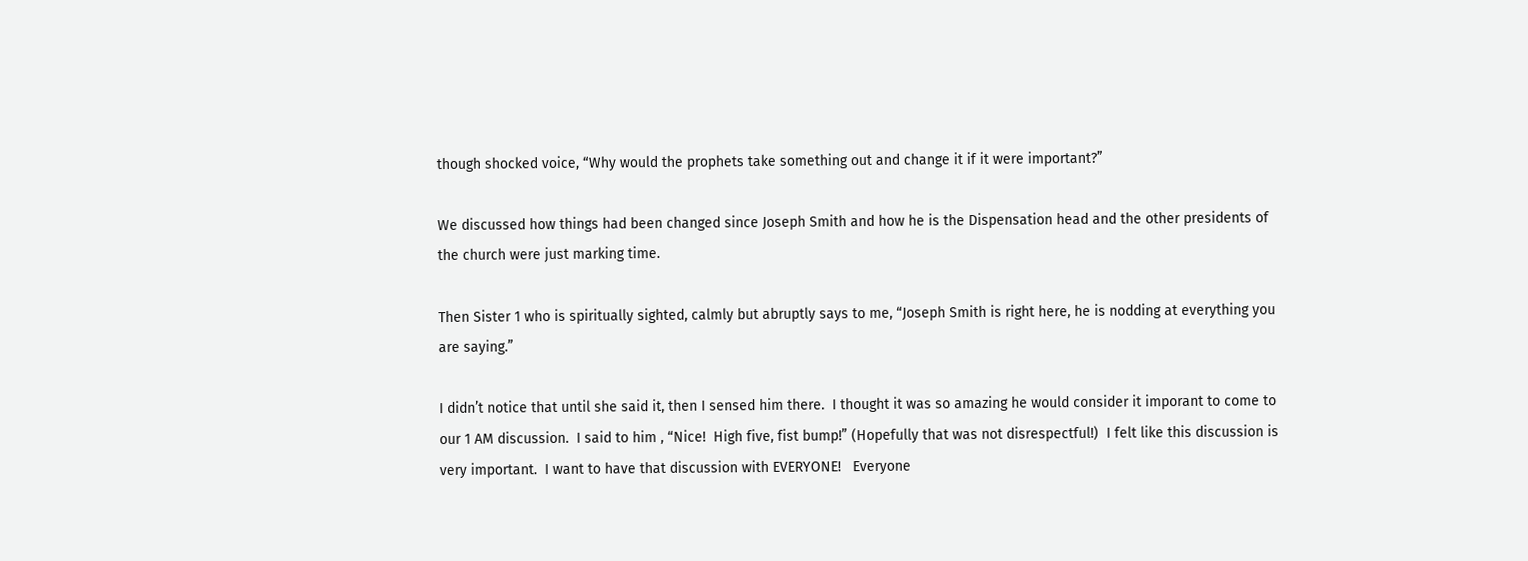though shocked voice, “Why would the prophets take something out and change it if it were important?”

We discussed how things had been changed since Joseph Smith and how he is the Dispensation head and the other presidents of the church were just marking time.

Then Sister 1 who is spiritually sighted, calmly but abruptly says to me, “Joseph Smith is right here, he is nodding at everything you are saying.”

I didn’t notice that until she said it, then I sensed him there.  I thought it was so amazing he would consider it imporant to come to our 1 AM discussion.  I said to him , “Nice!  High five, fist bump!” (Hopefully that was not disrespectful!)  I felt like this discussion is very important.  I want to have that discussion with EVERYONE!   Everyone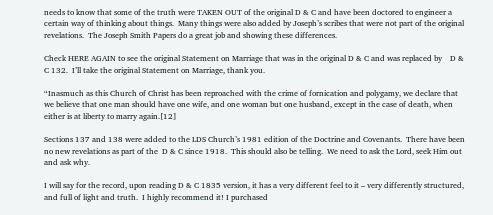needs to know that some of the truth were TAKEN OUT of the original D & C and have been doctored to engineer a certain way of thinking about things.  Many things were also added by Joseph’s scribes that were not part of the original revelations.  The Joseph Smith Papers do a great job and showing these differences.

Check HERE AGAIN to see the original Statement on Marriage that was in the original D & C and was replaced by    D & C 132.  I’ll take the original Statement on Marriage, thank you.

“Inasmuch as this Church of Christ has been reproached with the crime of fornication and polygamy, we declare that we believe that one man should have one wife, and one woman but one husband, except in the case of death, when either is at liberty to marry again.[12]

Sections 137 and 138 were added to the LDS Church’s 1981 edition of the Doctrine and Covenants.  There have been no new revelations as part of the  D & C since 1918.  This should also be telling.  We need to ask the Lord, seek Him out and ask why.

I will say for the record, upon reading D & C 1835 version, it has a very different feel to it – very differently structured, and full of light and truth.  I highly recommend it! I purchased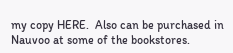my copy HERE.  Also can be purchased in Nauvoo at some of the bookstores.